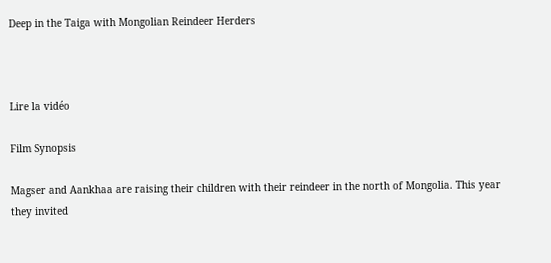Deep in the Taiga with Mongolian Reindeer Herders



Lire la vidéo

Film Synopsis

Magser and Aankhaa are raising their children with their reindeer in the north of Mongolia. This year they invited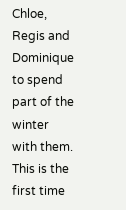Chloe, Regis and Dominique to spend part of the winter with them. This is the first time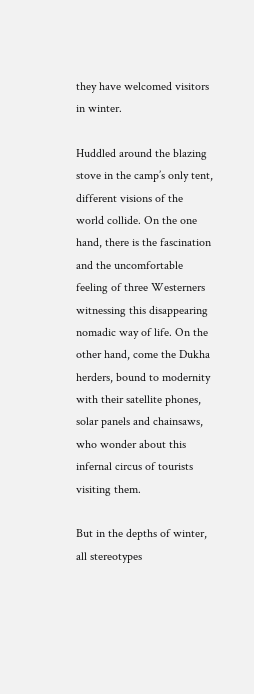they have welcomed visitors in winter.

Huddled around the blazing stove in the camp’s only tent, different visions of the world collide. On the one hand, there is the fascination and the uncomfortable feeling of three Westerners witnessing this disappearing nomadic way of life. On the other hand, come the Dukha herders, bound to modernity with their satellite phones, solar panels and chainsaws, who wonder about this infernal circus of tourists visiting them.

But in the depths of winter, all stereotypes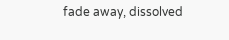fade away, dissolved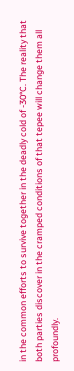in the common efforts to survive together in the deadly cold of -30°C. The reality that both parties discover in the cramped conditions of that tepee will change them all profoundly.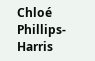Chloé Phillips-Harris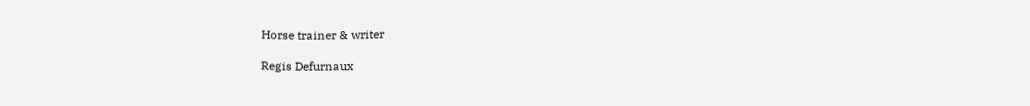Horse trainer & writer

Regis Defurnaux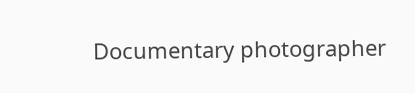Documentary photographer